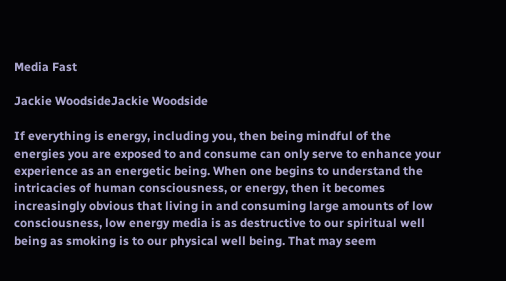Media Fast

Jackie WoodsideJackie Woodside

If everything is energy, including you, then being mindful of the energies you are exposed to and consume can only serve to enhance your experience as an energetic being. When one begins to understand the intricacies of human consciousness, or energy, then it becomes increasingly obvious that living in and consuming large amounts of low consciousness, low energy media is as destructive to our spiritual well being as smoking is to our physical well being. That may seem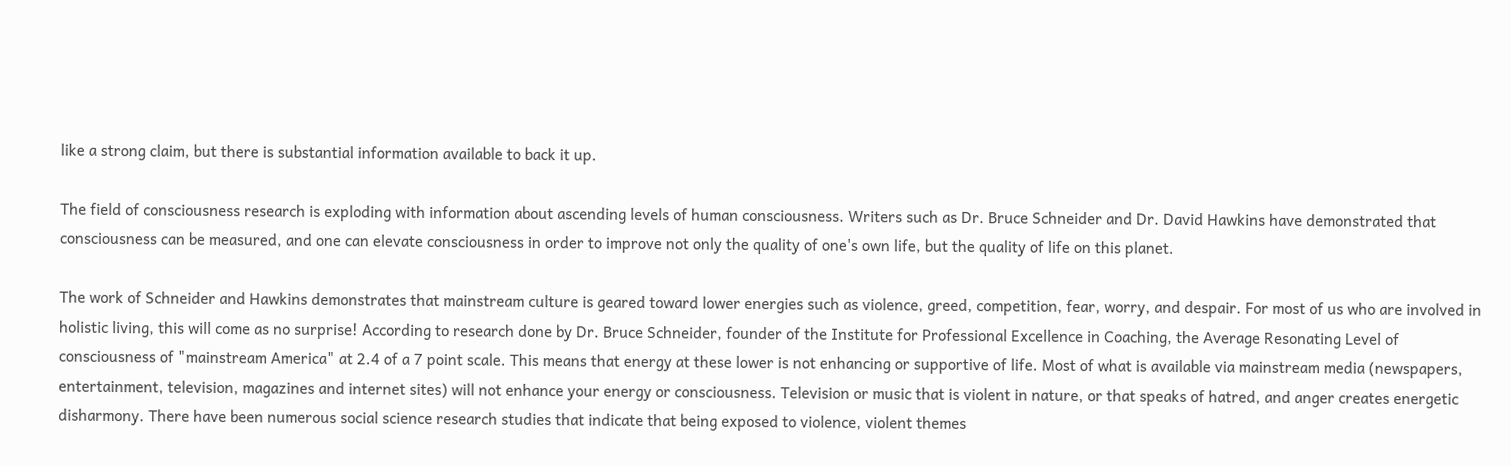like a strong claim, but there is substantial information available to back it up.

The field of consciousness research is exploding with information about ascending levels of human consciousness. Writers such as Dr. Bruce Schneider and Dr. David Hawkins have demonstrated that consciousness can be measured, and one can elevate consciousness in order to improve not only the quality of one's own life, but the quality of life on this planet.

The work of Schneider and Hawkins demonstrates that mainstream culture is geared toward lower energies such as violence, greed, competition, fear, worry, and despair. For most of us who are involved in holistic living, this will come as no surprise! According to research done by Dr. Bruce Schneider, founder of the Institute for Professional Excellence in Coaching, the Average Resonating Level of consciousness of "mainstream America" at 2.4 of a 7 point scale. This means that energy at these lower is not enhancing or supportive of life. Most of what is available via mainstream media (newspapers, entertainment, television, magazines and internet sites) will not enhance your energy or consciousness. Television or music that is violent in nature, or that speaks of hatred, and anger creates energetic disharmony. There have been numerous social science research studies that indicate that being exposed to violence, violent themes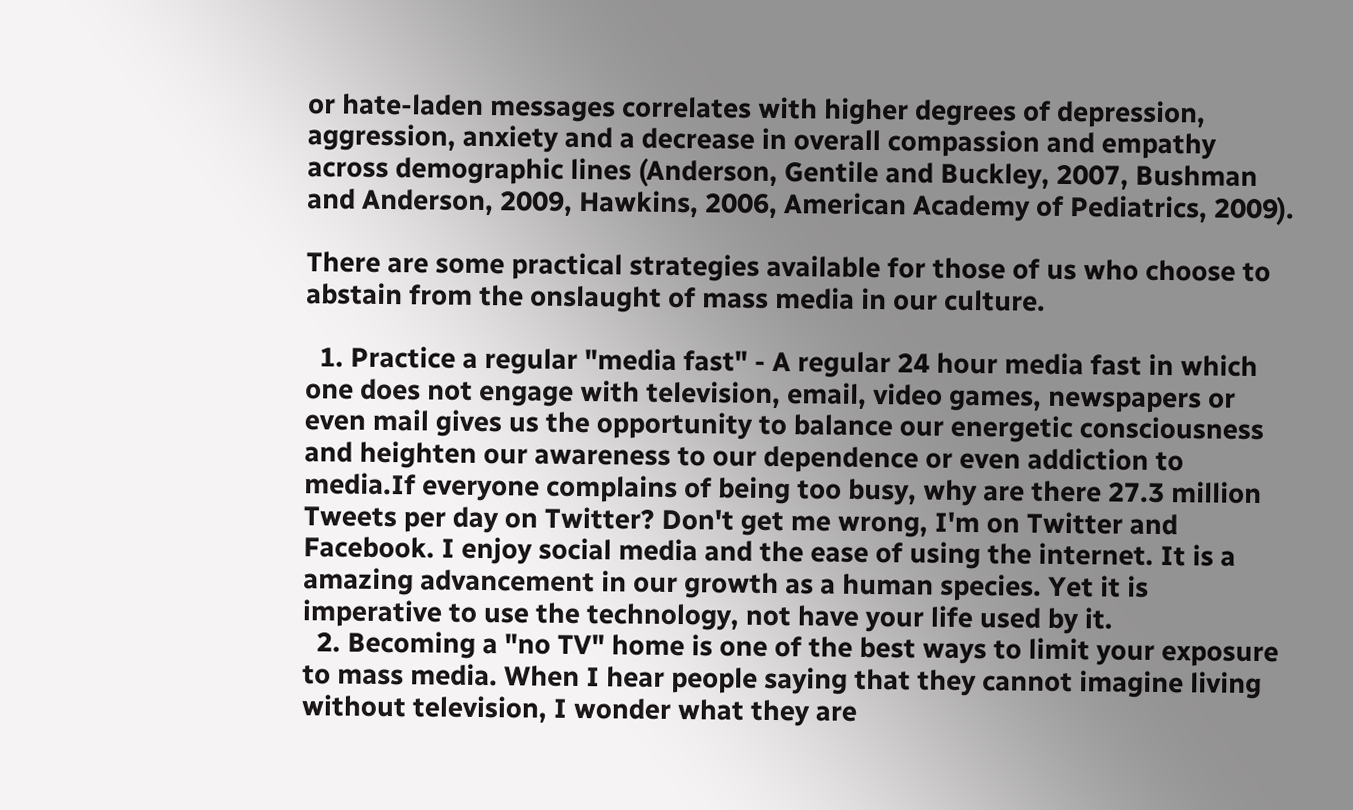or hate-laden messages correlates with higher degrees of depression, aggression, anxiety and a decrease in overall compassion and empathy across demographic lines (Anderson, Gentile and Buckley, 2007, Bushman and Anderson, 2009, Hawkins, 2006, American Academy of Pediatrics, 2009).

There are some practical strategies available for those of us who choose to abstain from the onslaught of mass media in our culture.

  1. Practice a regular "media fast" - A regular 24 hour media fast in which one does not engage with television, email, video games, newspapers or even mail gives us the opportunity to balance our energetic consciousness and heighten our awareness to our dependence or even addiction to media.If everyone complains of being too busy, why are there 27.3 million Tweets per day on Twitter? Don't get me wrong, I'm on Twitter and Facebook. I enjoy social media and the ease of using the internet. It is a amazing advancement in our growth as a human species. Yet it is imperative to use the technology, not have your life used by it.
  2. Becoming a "no TV" home is one of the best ways to limit your exposure to mass media. When I hear people saying that they cannot imagine living without television, I wonder what they are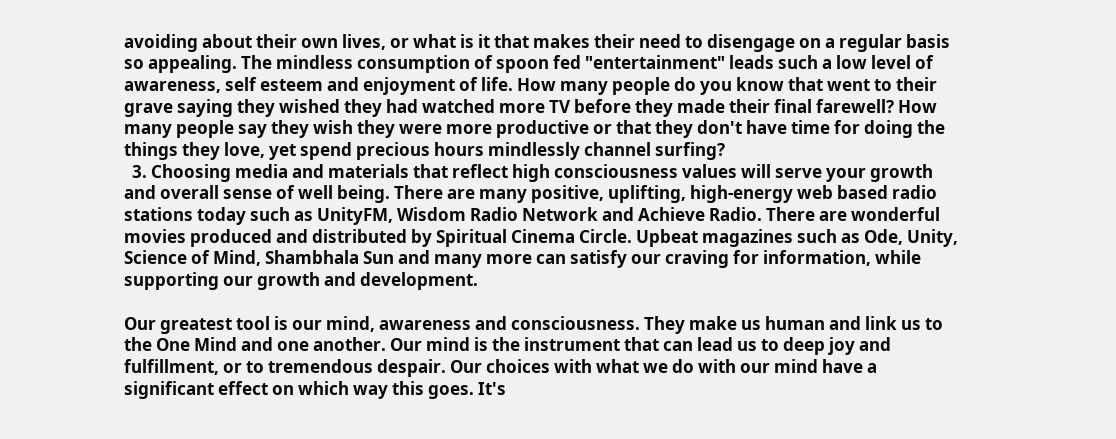avoiding about their own lives, or what is it that makes their need to disengage on a regular basis so appealing. The mindless consumption of spoon fed "entertainment" leads such a low level of awareness, self esteem and enjoyment of life. How many people do you know that went to their grave saying they wished they had watched more TV before they made their final farewell? How many people say they wish they were more productive or that they don't have time for doing the things they love, yet spend precious hours mindlessly channel surfing?
  3. Choosing media and materials that reflect high consciousness values will serve your growth and overall sense of well being. There are many positive, uplifting, high-energy web based radio stations today such as UnityFM, Wisdom Radio Network and Achieve Radio. There are wonderful movies produced and distributed by Spiritual Cinema Circle. Upbeat magazines such as Ode, Unity, Science of Mind, Shambhala Sun and many more can satisfy our craving for information, while supporting our growth and development.

Our greatest tool is our mind, awareness and consciousness. They make us human and link us to the One Mind and one another. Our mind is the instrument that can lead us to deep joy and fulfillment, or to tremendous despair. Our choices with what we do with our mind have a significant effect on which way this goes. It's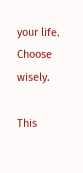your life. Choose wisely.

This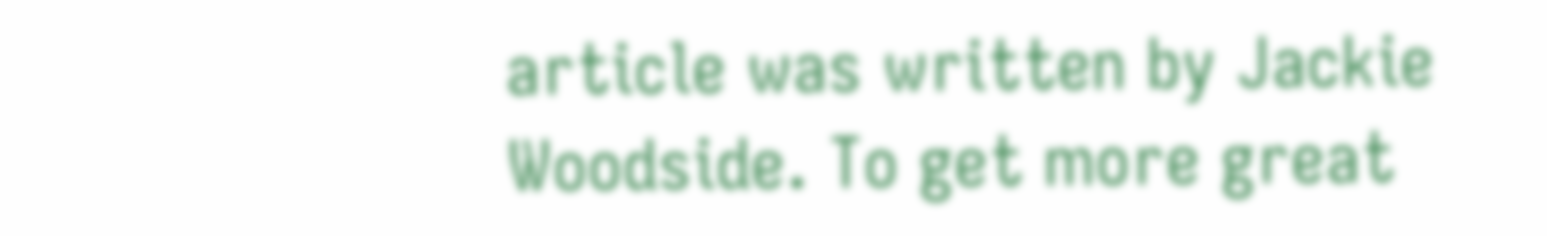article was written by Jackie Woodside. To get more great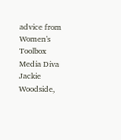advice from Women's Toolbox Media Diva Jackie Woodside,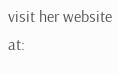visit her website at: